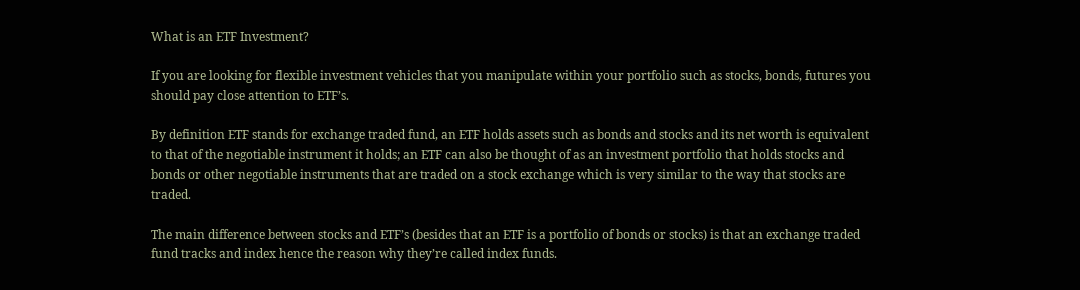What is an ETF Investment?

If you are looking for flexible investment vehicles that you manipulate within your portfolio such as stocks, bonds, futures you should pay close attention to ETF’s.

By definition ETF stands for exchange traded fund, an ETF holds assets such as bonds and stocks and its net worth is equivalent to that of the negotiable instrument it holds; an ETF can also be thought of as an investment portfolio that holds stocks and bonds or other negotiable instruments that are traded on a stock exchange which is very similar to the way that stocks are traded.

The main difference between stocks and ETF’s (besides that an ETF is a portfolio of bonds or stocks) is that an exchange traded fund tracks and index hence the reason why they’re called index funds.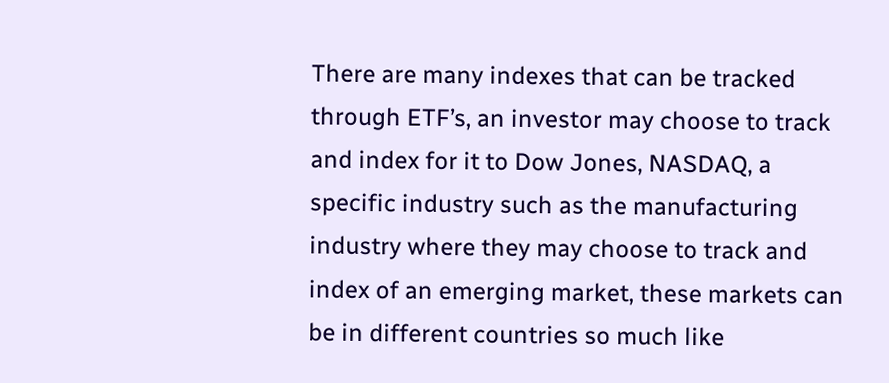There are many indexes that can be tracked through ETF’s, an investor may choose to track and index for it to Dow Jones, NASDAQ, a specific industry such as the manufacturing industry where they may choose to track and index of an emerging market, these markets can be in different countries so much like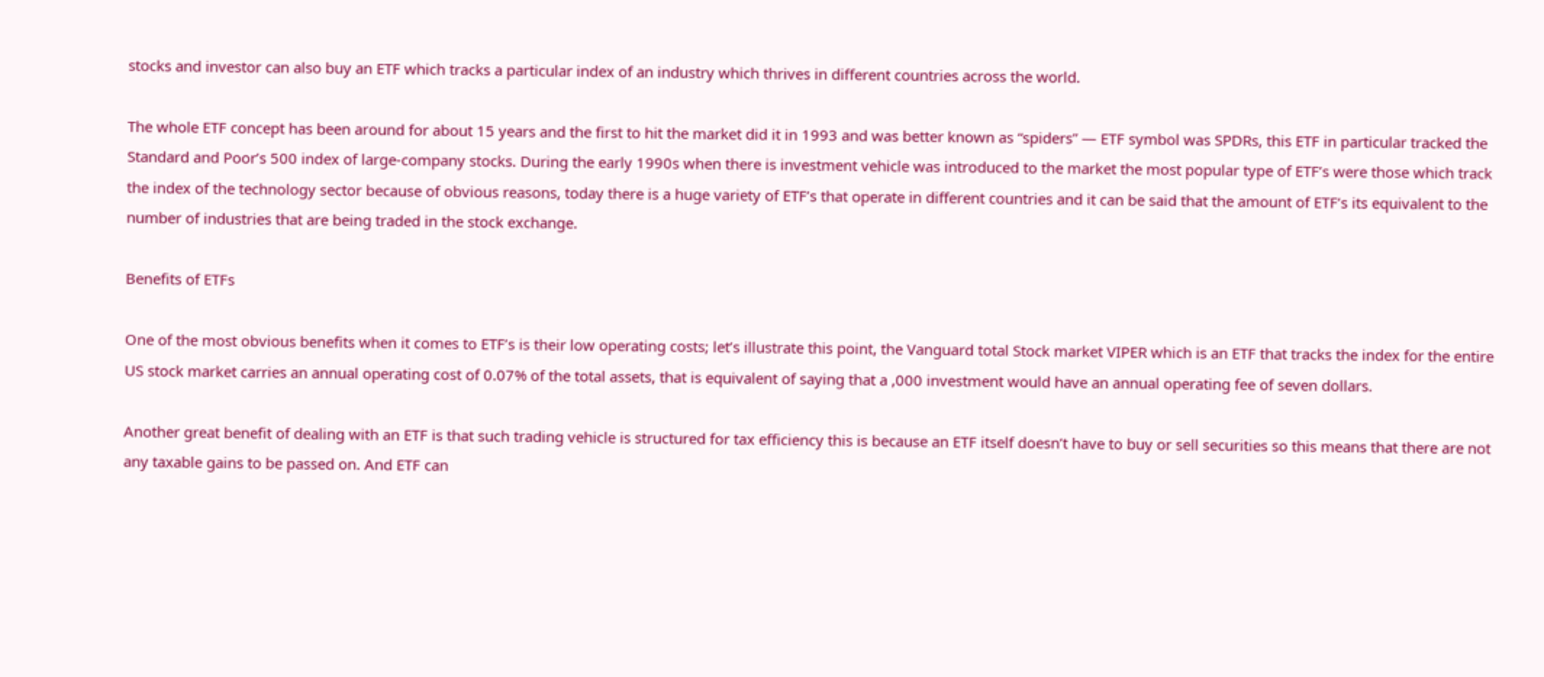stocks and investor can also buy an ETF which tracks a particular index of an industry which thrives in different countries across the world.

The whole ETF concept has been around for about 15 years and the first to hit the market did it in 1993 and was better known as “spiders” — ETF symbol was SPDRs, this ETF in particular tracked the Standard and Poor’s 500 index of large-company stocks. During the early 1990s when there is investment vehicle was introduced to the market the most popular type of ETF’s were those which track the index of the technology sector because of obvious reasons, today there is a huge variety of ETF’s that operate in different countries and it can be said that the amount of ETF’s its equivalent to the number of industries that are being traded in the stock exchange.

Benefits of ETFs

One of the most obvious benefits when it comes to ETF’s is their low operating costs; let’s illustrate this point, the Vanguard total Stock market VIPER which is an ETF that tracks the index for the entire US stock market carries an annual operating cost of 0.07% of the total assets, that is equivalent of saying that a ,000 investment would have an annual operating fee of seven dollars.

Another great benefit of dealing with an ETF is that such trading vehicle is structured for tax efficiency this is because an ETF itself doesn’t have to buy or sell securities so this means that there are not any taxable gains to be passed on. And ETF can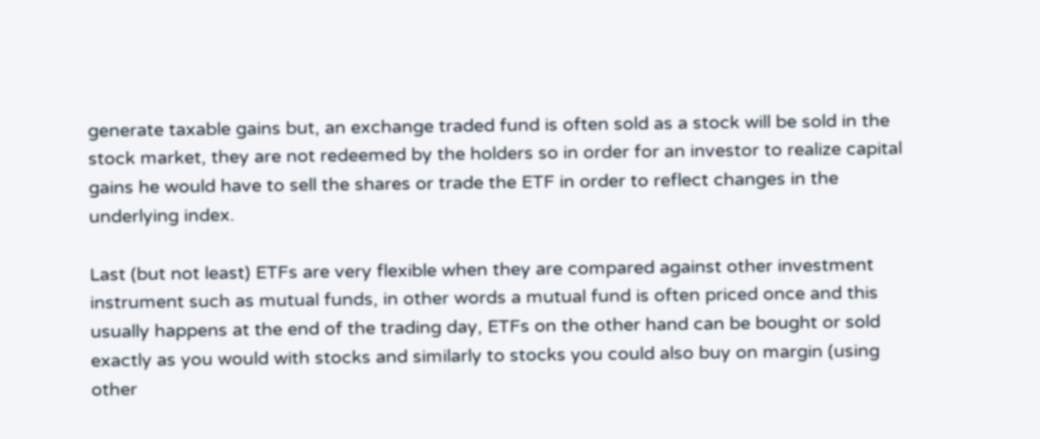generate taxable gains but, an exchange traded fund is often sold as a stock will be sold in the stock market, they are not redeemed by the holders so in order for an investor to realize capital gains he would have to sell the shares or trade the ETF in order to reflect changes in the underlying index.

Last (but not least) ETFs are very flexible when they are compared against other investment instrument such as mutual funds, in other words a mutual fund is often priced once and this usually happens at the end of the trading day, ETFs on the other hand can be bought or sold exactly as you would with stocks and similarly to stocks you could also buy on margin (using other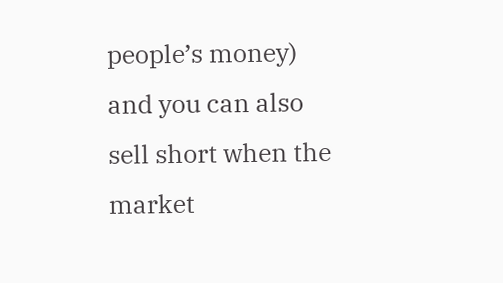people’s money) and you can also sell short when the market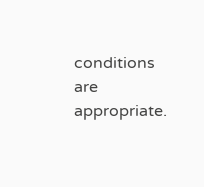conditions are appropriate.